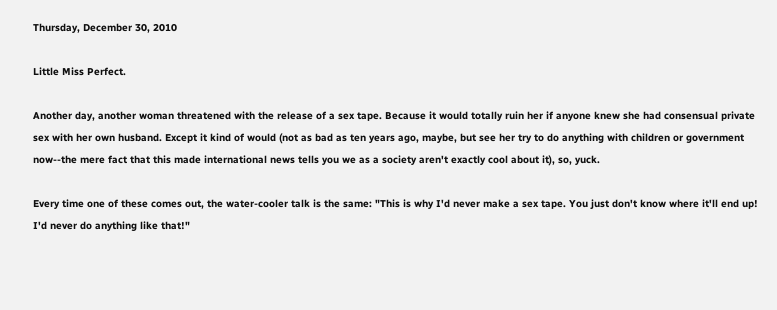Thursday, December 30, 2010

Little Miss Perfect.

Another day, another woman threatened with the release of a sex tape. Because it would totally ruin her if anyone knew she had consensual private sex with her own husband. Except it kind of would (not as bad as ten years ago, maybe, but see her try to do anything with children or government now--the mere fact that this made international news tells you we as a society aren't exactly cool about it), so, yuck.

Every time one of these comes out, the water-cooler talk is the same: "This is why I'd never make a sex tape. You just don't know where it'll end up! I'd never do anything like that!"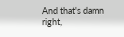And that's damn right,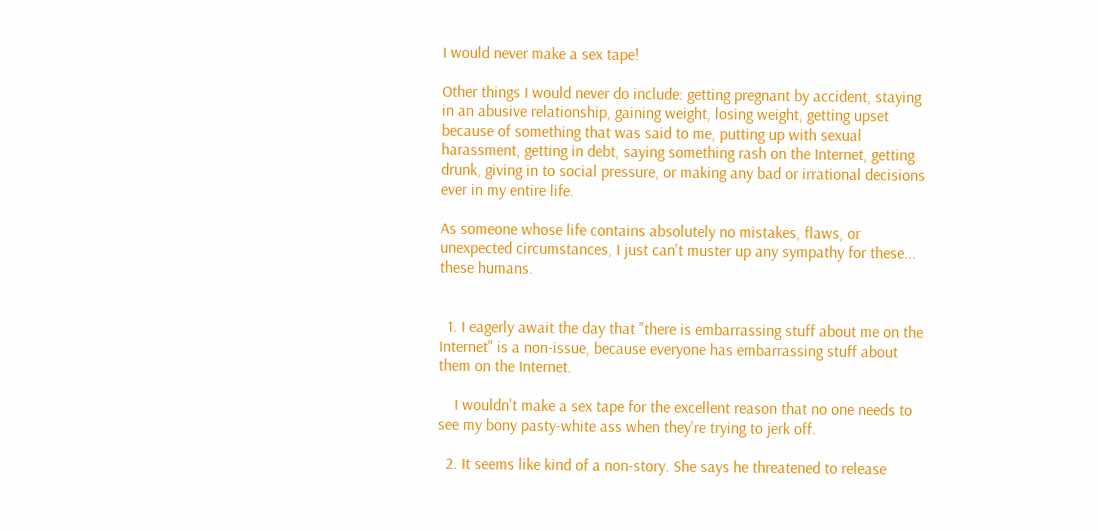I would never make a sex tape!

Other things I would never do include: getting pregnant by accident, staying in an abusive relationship, gaining weight, losing weight, getting upset because of something that was said to me, putting up with sexual harassment, getting in debt, saying something rash on the Internet, getting drunk, giving in to social pressure, or making any bad or irrational decisions ever in my entire life.

As someone whose life contains absolutely no mistakes, flaws, or unexpected circumstances, I just can't muster up any sympathy for these... these humans.


  1. I eagerly await the day that "there is embarrassing stuff about me on the Internet" is a non-issue, because everyone has embarrassing stuff about them on the Internet.

    I wouldn't make a sex tape for the excellent reason that no one needs to see my bony pasty-white ass when they're trying to jerk off.

  2. It seems like kind of a non-story. She says he threatened to release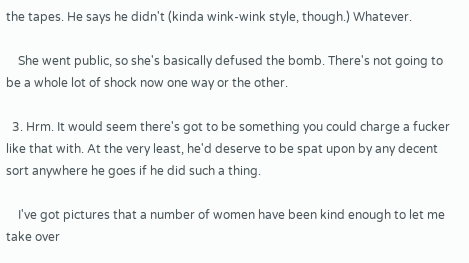the tapes. He says he didn't (kinda wink-wink style, though.) Whatever.

    She went public, so she's basically defused the bomb. There's not going to be a whole lot of shock now one way or the other.

  3. Hrm. It would seem there's got to be something you could charge a fucker like that with. At the very least, he'd deserve to be spat upon by any decent sort anywhere he goes if he did such a thing.

    I've got pictures that a number of women have been kind enough to let me take over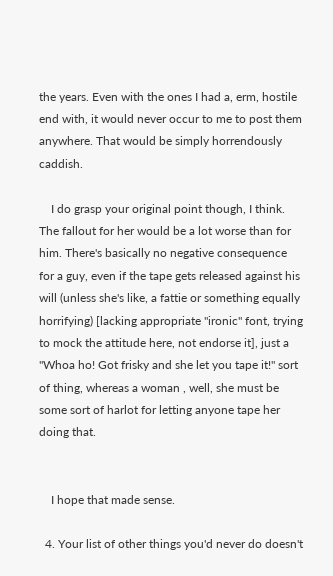the years. Even with the ones I had a, erm, hostile end with, it would never occur to me to post them anywhere. That would be simply horrendously caddish.

    I do grasp your original point though, I think. The fallout for her would be a lot worse than for him. There's basically no negative consequence for a guy, even if the tape gets released against his will (unless she's like, a fattie or something equally horrifying) [lacking appropriate "ironic" font, trying to mock the attitude here, not endorse it], just a "Whoa ho! Got frisky and she let you tape it!" sort of thing, whereas a woman , well, she must be some sort of harlot for letting anyone tape her doing that.


    I hope that made sense.

  4. Your list of other things you'd never do doesn't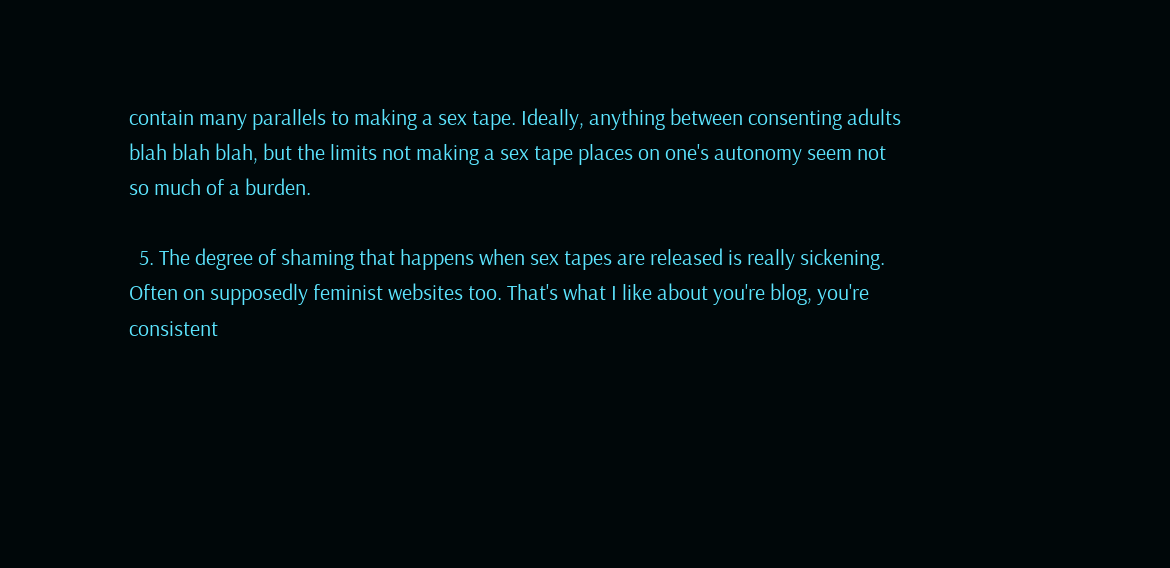contain many parallels to making a sex tape. Ideally, anything between consenting adults blah blah blah, but the limits not making a sex tape places on one's autonomy seem not so much of a burden.

  5. The degree of shaming that happens when sex tapes are released is really sickening. Often on supposedly feminist websites too. That's what I like about you're blog, you're consistent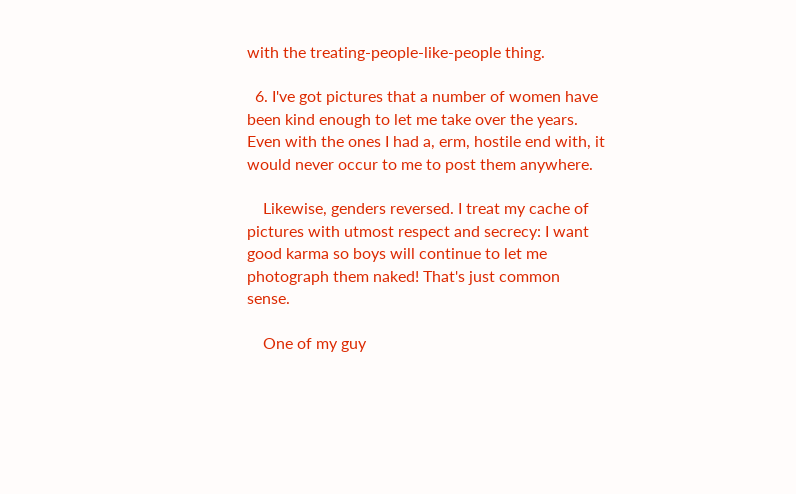with the treating-people-like-people thing.

  6. I've got pictures that a number of women have been kind enough to let me take over the years. Even with the ones I had a, erm, hostile end with, it would never occur to me to post them anywhere.

    Likewise, genders reversed. I treat my cache of pictures with utmost respect and secrecy: I want good karma so boys will continue to let me photograph them naked! That's just common sense.

    One of my guy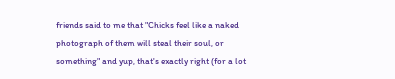friends said to me that "Chicks feel like a naked photograph of them will steal their soul, or something" and yup, that's exactly right (for a lot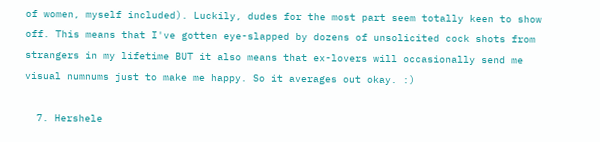of women, myself included). Luckily, dudes for the most part seem totally keen to show off. This means that I've gotten eye-slapped by dozens of unsolicited cock shots from strangers in my lifetime BUT it also means that ex-lovers will occasionally send me visual numnums just to make me happy. So it averages out okay. :)

  7. Hershele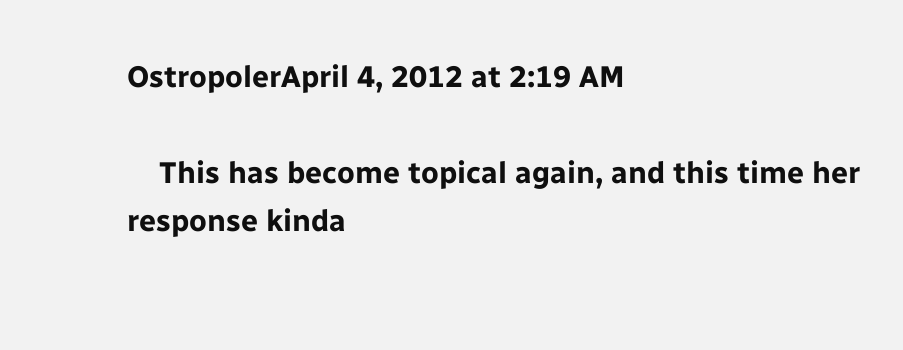OstropolerApril 4, 2012 at 2:19 AM

    This has become topical again, and this time her response kinda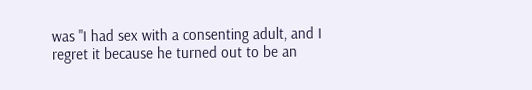was "I had sex with a consenting adult, and I regret it because he turned out to be an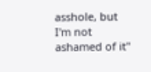asshole, but I'm not ashamed of it"